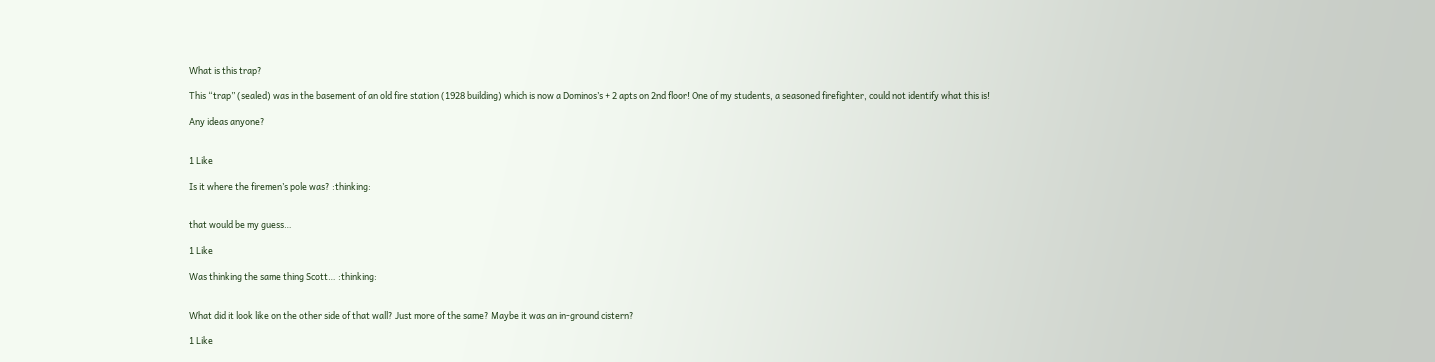What is this trap?

This “trap” (sealed) was in the basement of an old fire station (1928 building) which is now a Dominos’s + 2 apts on 2nd floor! One of my students, a seasoned firefighter, could not identify what this is!

Any ideas anyone?


1 Like

Is it where the firemen’s pole was? :thinking:


that would be my guess…

1 Like

Was thinking the same thing Scott… :thinking:


What did it look like on the other side of that wall? Just more of the same? Maybe it was an in-ground cistern?

1 Like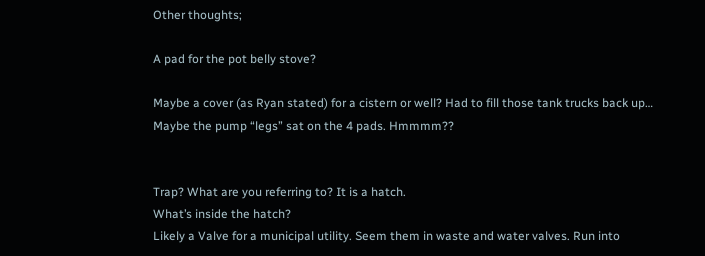Other thoughts;

A pad for the pot belly stove?

Maybe a cover (as Ryan stated) for a cistern or well? Had to fill those tank trucks back up… Maybe the pump “legs” sat on the 4 pads. Hmmmm??


Trap? What are you referring to? It is a hatch.
What’s inside the hatch?
Likely a Valve for a municipal utility. Seem them in waste and water valves. Run into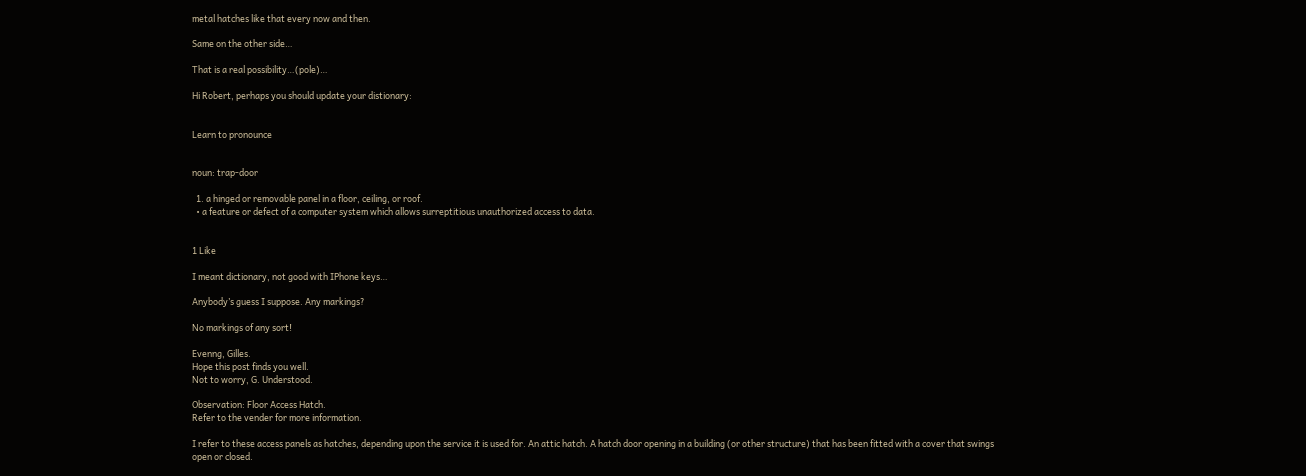metal hatches like that every now and then.

Same on the other side…

That is a real possibility…(pole)…

Hi Robert, perhaps you should update your distionary:


Learn to pronounce


noun: trap-door

  1. a hinged or removable panel in a floor, ceiling, or roof.
  • a feature or defect of a computer system which allows surreptitious unauthorized access to data.


1 Like

I meant dictionary, not good with IPhone keys…

Anybody’s guess I suppose. Any markings?

No markings of any sort!

Evenng, Gilles.
Hope this post finds you well.
Not to worry, G. Understood.

Observation: Floor Access Hatch.
Refer to the vender for more information.

I refer to these access panels as hatches, depending upon the service it is used for. An attic hatch. A hatch door opening in a building (or other structure) that has been fitted with a cover that swings open or closed.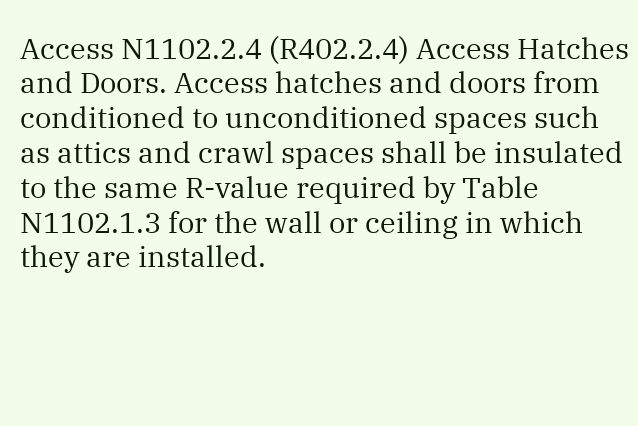Access N1102.2.4 (R402.2.4) Access Hatches and Doors. Access hatches and doors from conditioned to unconditioned spaces such as attics and crawl spaces shall be insulated to the same R-value required by Table N1102.1.3 for the wall or ceiling in which they are installed.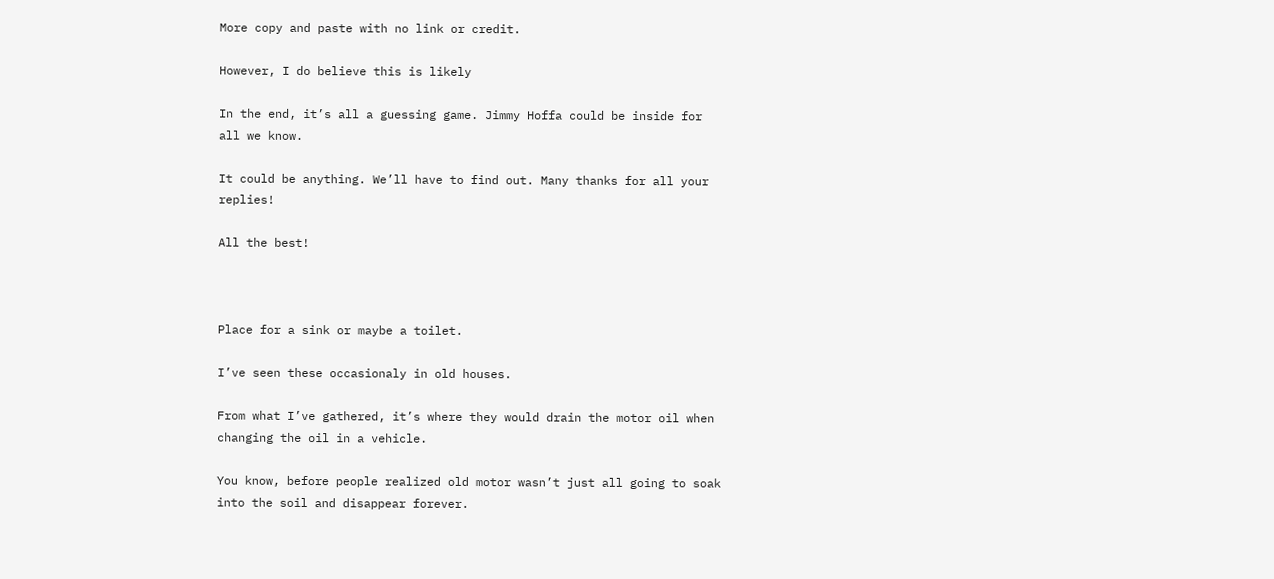More copy and paste with no link or credit.

However, I do believe this is likely

In the end, it’s all a guessing game. Jimmy Hoffa could be inside for all we know.

It could be anything. We’ll have to find out. Many thanks for all your replies!

All the best!



Place for a sink or maybe a toilet.

I’ve seen these occasionaly in old houses.

From what I’ve gathered, it’s where they would drain the motor oil when changing the oil in a vehicle.

You know, before people realized old motor wasn’t just all going to soak into the soil and disappear forever.